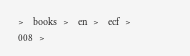>   books  >   en  >   ecf  >   008  >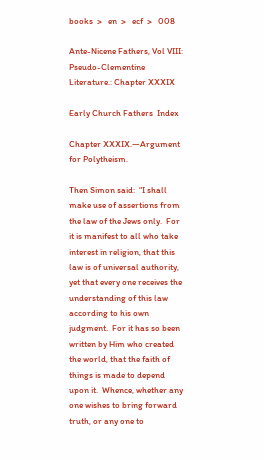books  >   en  >   ecf  >   008

Ante-Nicene Fathers, Vol VIII:
Pseudo-Clementine Literature.: Chapter XXXIX

Early Church Fathers  Index

Chapter XXXIX.—Argument for Polytheism.

Then Simon said:  “I shall make use of assertions from the law of the Jews only.  For it is manifest to all who take interest in religion, that this law is of universal authority, yet that every one receives the understanding of this law according to his own judgment.  For it has so been written by Him who created the world, that the faith of things is made to depend upon it.  Whence, whether any one wishes to bring forward truth, or any one to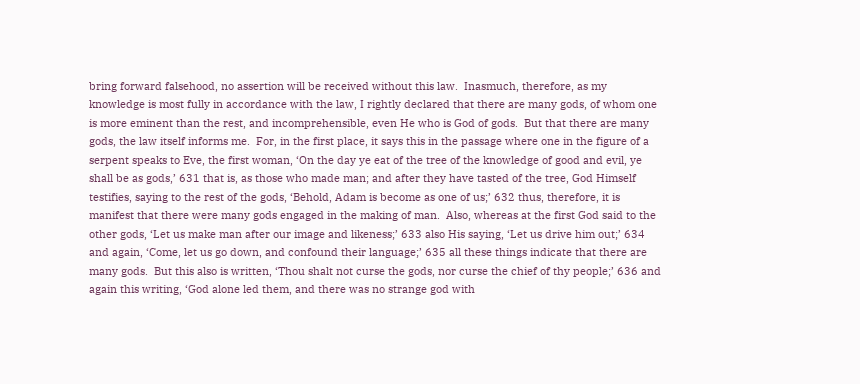bring forward falsehood, no assertion will be received without this law.  Inasmuch, therefore, as my knowledge is most fully in accordance with the law, I rightly declared that there are many gods, of whom one is more eminent than the rest, and incomprehensible, even He who is God of gods.  But that there are many gods, the law itself informs me.  For, in the first place, it says this in the passage where one in the figure of a serpent speaks to Eve, the first woman, ‘On the day ye eat of the tree of the knowledge of good and evil, ye shall be as gods,’ 631 that is, as those who made man; and after they have tasted of the tree, God Himself testifies, saying to the rest of the gods, ‘Behold, Adam is become as one of us;’ 632 thus, therefore, it is manifest that there were many gods engaged in the making of man.  Also, whereas at the first God said to the other gods, ‘Let us make man after our image and likeness;’ 633 also His saying, ‘Let us drive him out;’ 634 and again, ‘Come, let us go down, and confound their language;’ 635 all these things indicate that there are many gods.  But this also is written, ‘Thou shalt not curse the gods, nor curse the chief of thy people;’ 636 and again this writing, ‘God alone led them, and there was no strange god with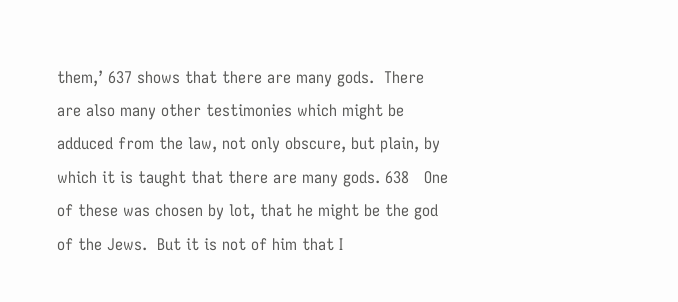them,’ 637 shows that there are many gods.  There are also many other testimonies which might be adduced from the law, not only obscure, but plain, by which it is taught that there are many gods. 638   One of these was chosen by lot, that he might be the god of the Jews.  But it is not of him that I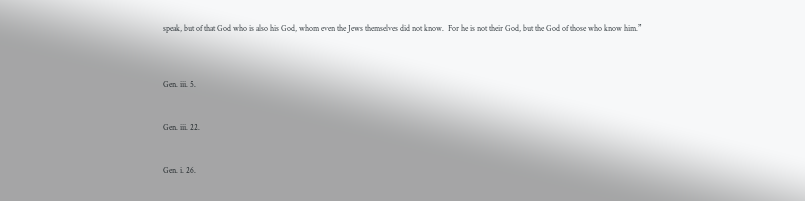speak, but of that God who is also his God, whom even the Jews themselves did not know.  For he is not their God, but the God of those who know him.”



Gen. iii. 5.


Gen. iii. 22.


Gen. i. 26.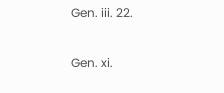Gen. iii. 22.


Gen. xi.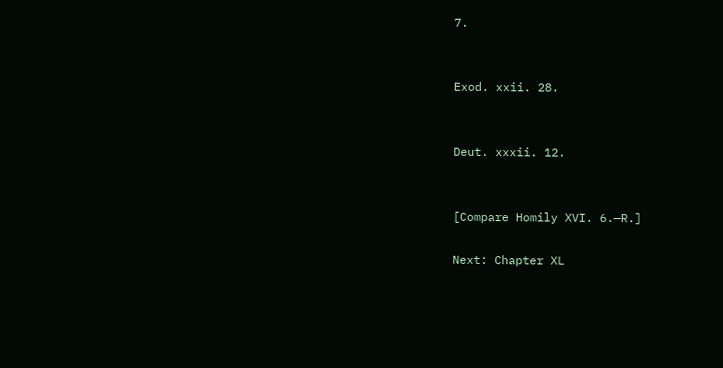7.


Exod. xxii. 28.


Deut. xxxii. 12.


[Compare Homily XVI. 6.—R.]

Next: Chapter XL